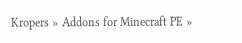Kropers » Addons for Minecraft PE »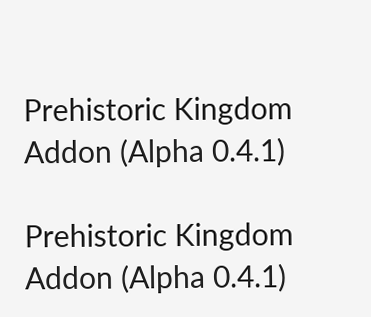Prehistoric Kingdom Addon (Alpha 0.4.1)

Prehistoric Kingdom Addon (Alpha 0.4.1)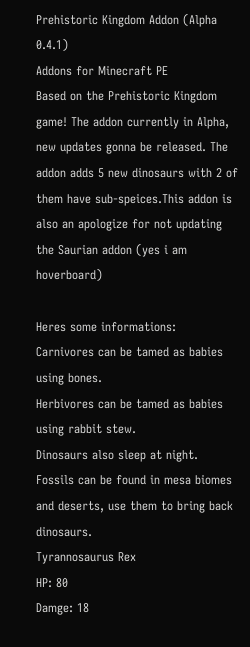Prehistoric Kingdom Addon (Alpha 0.4.1)
Addons for Minecraft PE
Based on the Prehistoric Kingdom game! The addon currently in Alpha, new updates gonna be released. The addon adds 5 new dinosaurs with 2 of them have sub-speices.This addon is also an apologize for not updating the Saurian addon (yes i am hoverboard)

Heres some informations:
Carnivores can be tamed as babies using bones.
Herbivores can be tamed as babies using rabbit stew.
Dinosaurs also sleep at night.
Fossils can be found in mesa biomes and deserts, use them to bring back dinosaurs.
Tyrannosaurus Rex
HP: 80
Damge: 18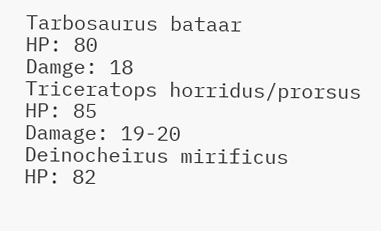Tarbosaurus bataar
HP: 80
Damge: 18
Triceratops horridus/prorsus
HP: 85
Damage: 19-20
Deinocheirus mirificus
HP: 82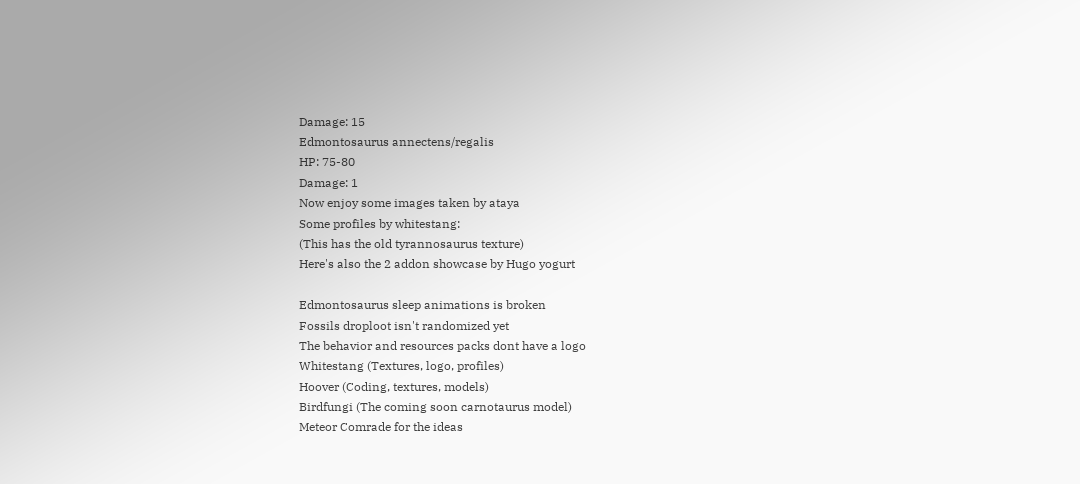Damage: 15
Edmontosaurus annectens/regalis
HP: 75-80
Damage: 1
Now enjoy some images taken by ataya
Some profiles by whitestang:
(This has the old tyrannosaurus texture)
Here's also the 2 addon showcase by Hugo yogurt

Edmontosaurus sleep animations is broken
Fossils droploot isn't randomized yet
The behavior and resources packs dont have a logo
Whitestang (Textures, logo, profiles)
Hoover (Coding, textures, models)
Birdfungi (The coming soon carnotaurus model)
Meteor Comrade for the ideas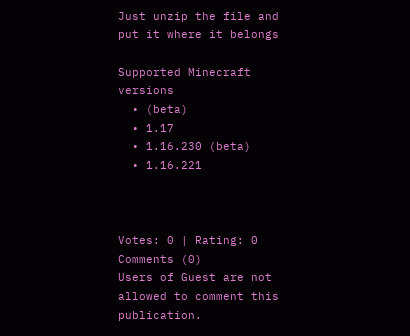Just unzip the file and put it where it belongs

Supported Minecraft versions
  • (beta)
  • 1.17
  • 1.16.230 (beta)
  • 1.16.221



Votes: 0 | Rating: 0
Comments (0)
Users of Guest are not allowed to comment this publication.